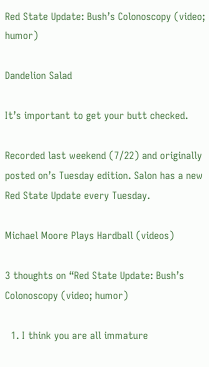Red State Update: Bush’s Colonoscopy (video; humor)

Dandelion Salad

It’s important to get your butt checked.

Recorded last weekend (7/22) and originally posted on’s Tuesday edition. Salon has a new Red State Update every Tuesday.

Michael Moore Plays Hardball (videos)

3 thoughts on “Red State Update: Bush’s Colonoscopy (video; humor)

  1. I think you are all immature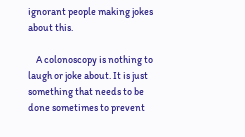ignorant people making jokes about this.

    A colonoscopy is nothing to laugh or joke about. It is just something that needs to be done sometimes to prevent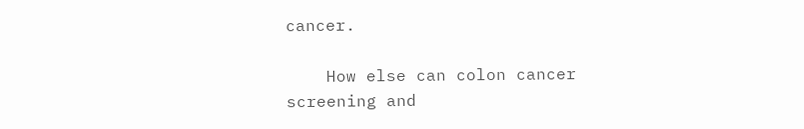cancer.

    How else can colon cancer screening and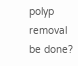polyp removal be done?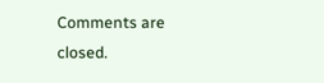Comments are closed.